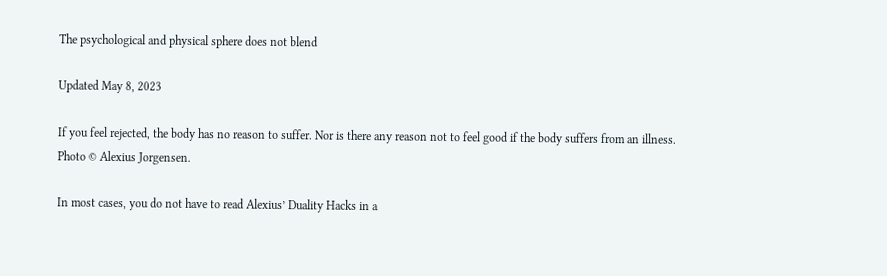The psychological and physical sphere does not blend

Updated May 8, 2023

If you feel rejected, the body has no reason to suffer. Nor is there any reason not to feel good if the body suffers from an illness. Photo © Alexius Jorgensen.

In most cases, you do not have to read Alexius’ Duality Hacks in a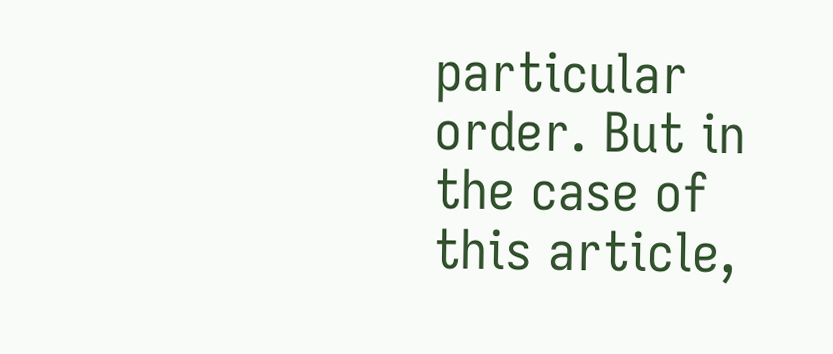particular order. But in the case of this article,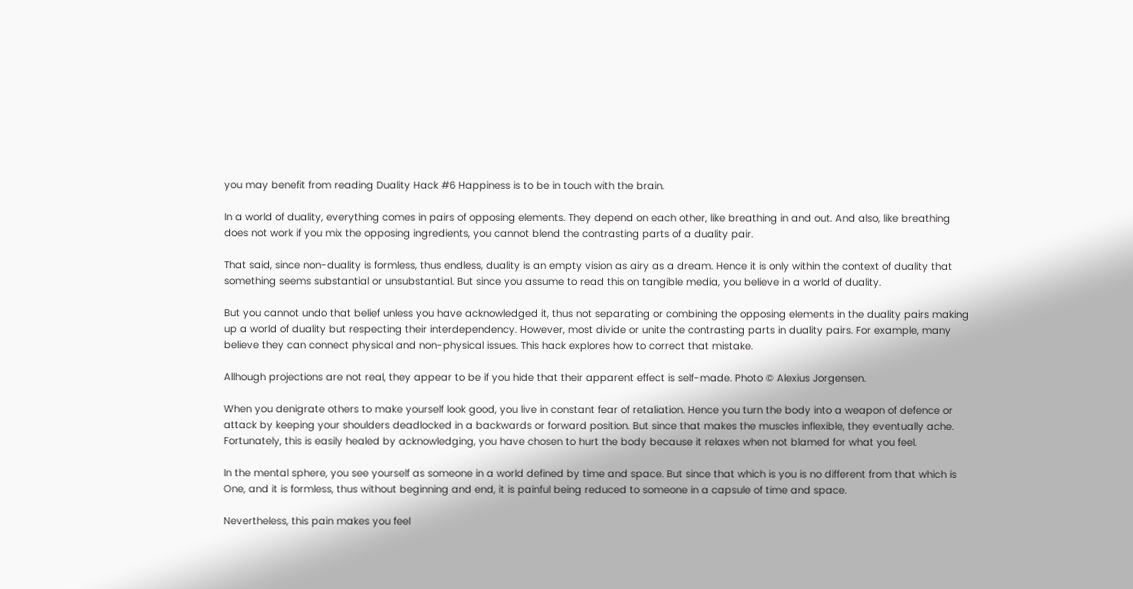you may benefit from reading Duality Hack #6 Happiness is to be in touch with the brain.

In a world of duality, everything comes in pairs of opposing elements. They depend on each other, like breathing in and out. And also, like breathing does not work if you mix the opposing ingredients, you cannot blend the contrasting parts of a duality pair.

That said, since non-duality is formless, thus endless, duality is an empty vision as airy as a dream. Hence it is only within the context of duality that something seems substantial or unsubstantial. But since you assume to read this on tangible media, you believe in a world of duality.

But you cannot undo that belief unless you have acknowledged it, thus not separating or combining the opposing elements in the duality pairs making up a world of duality but respecting their interdependency. However, most divide or unite the contrasting parts in duality pairs. For example, many believe they can connect physical and non-physical issues. This hack explores how to correct that mistake.

Allhough projections are not real, they appear to be if you hide that their apparent effect is self-made. Photo © Alexius Jorgensen.

When you denigrate others to make yourself look good, you live in constant fear of retaliation. Hence you turn the body into a weapon of defence or attack by keeping your shoulders deadlocked in a backwards or forward position. But since that makes the muscles inflexible, they eventually ache. Fortunately, this is easily healed by acknowledging, you have chosen to hurt the body because it relaxes when not blamed for what you feel.

In the mental sphere, you see yourself as someone in a world defined by time and space. But since that which is you is no different from that which is One, and it is formless, thus without beginning and end, it is painful being reduced to someone in a capsule of time and space.

Nevertheless, this pain makes you feel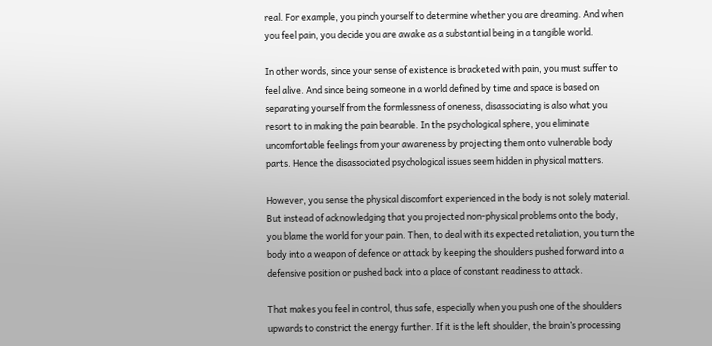real. For example, you pinch yourself to determine whether you are dreaming. And when you feel pain, you decide you are awake as a substantial being in a tangible world.

In other words, since your sense of existence is bracketed with pain, you must suffer to feel alive. And since being someone in a world defined by time and space is based on separating yourself from the formlessness of oneness, disassociating is also what you resort to in making the pain bearable. In the psychological sphere, you eliminate uncomfortable feelings from your awareness by projecting them onto vulnerable body parts. Hence the disassociated psychological issues seem hidden in physical matters.

However, you sense the physical discomfort experienced in the body is not solely material. But instead of acknowledging that you projected non-physical problems onto the body, you blame the world for your pain. Then, to deal with its expected retaliation, you turn the body into a weapon of defence or attack by keeping the shoulders pushed forward into a defensive position or pushed back into a place of constant readiness to attack.

That makes you feel in control, thus safe, especially when you push one of the shoulders upwards to constrict the energy further. If it is the left shoulder, the brain’s processing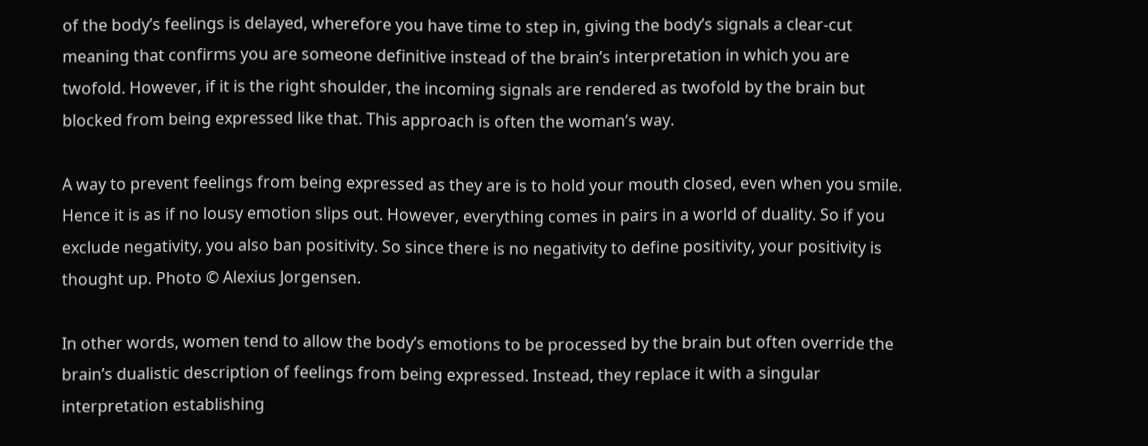of the body’s feelings is delayed, wherefore you have time to step in, giving the body’s signals a clear-cut meaning that confirms you are someone definitive instead of the brain’s interpretation in which you are twofold. However, if it is the right shoulder, the incoming signals are rendered as twofold by the brain but blocked from being expressed like that. This approach is often the woman’s way.

A way to prevent feelings from being expressed as they are is to hold your mouth closed, even when you smile. Hence it is as if no lousy emotion slips out. However, everything comes in pairs in a world of duality. So if you exclude negativity, you also ban positivity. So since there is no negativity to define positivity, your positivity is thought up. Photo © Alexius Jorgensen.

In other words, women tend to allow the body’s emotions to be processed by the brain but often override the brain’s dualistic description of feelings from being expressed. Instead, they replace it with a singular interpretation establishing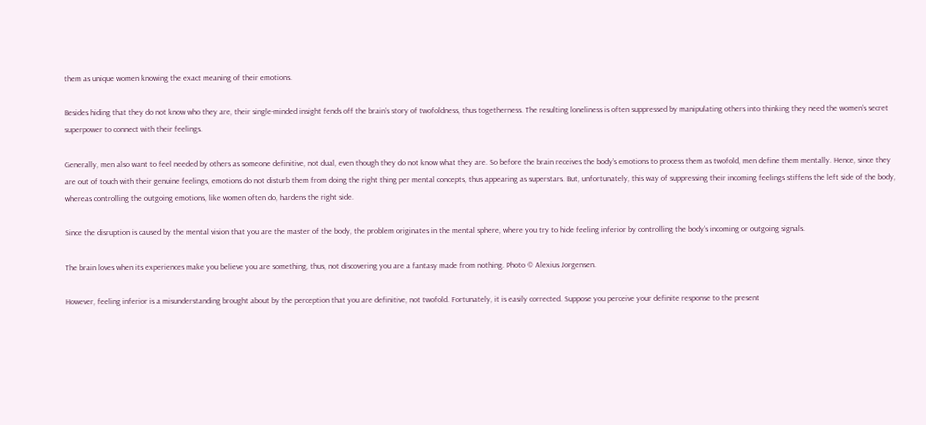them as unique women knowing the exact meaning of their emotions.

Besides hiding that they do not know who they are, their single-minded insight fends off the brain’s story of twofoldness, thus togetherness. The resulting loneliness is often suppressed by manipulating others into thinking they need the women’s secret superpower to connect with their feelings.

Generally, men also want to feel needed by others as someone definitive, not dual, even though they do not know what they are. So before the brain receives the body’s emotions to process them as twofold, men define them mentally. Hence, since they are out of touch with their genuine feelings, emotions do not disturb them from doing the right thing per mental concepts, thus appearing as superstars. But, unfortunately, this way of suppressing their incoming feelings stiffens the left side of the body, whereas controlling the outgoing emotions, like women often do, hardens the right side.

Since the disruption is caused by the mental vision that you are the master of the body, the problem originates in the mental sphere, where you try to hide feeling inferior by controlling the body’s incoming or outgoing signals.

The brain loves when its experiences make you believe you are something, thus, not discovering you are a fantasy made from nothing. Photo © Alexius Jorgensen.

However, feeling inferior is a misunderstanding brought about by the perception that you are definitive, not twofold. Fortunately, it is easily corrected. Suppose you perceive your definite response to the present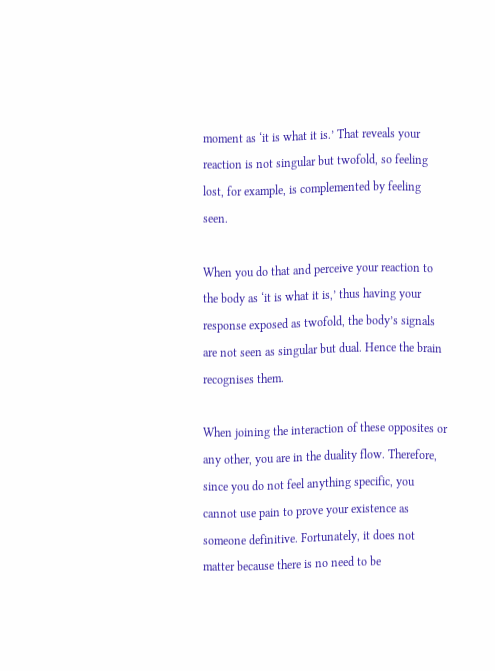moment as ‘it is what it is.’ That reveals your reaction is not singular but twofold, so feeling lost, for example, is complemented by feeling seen.

When you do that and perceive your reaction to the body as ‘it is what it is,’ thus having your response exposed as twofold, the body’s signals are not seen as singular but dual. Hence the brain recognises them.

When joining the interaction of these opposites or any other, you are in the duality flow. Therefore, since you do not feel anything specific, you cannot use pain to prove your existence as someone definitive. Fortunately, it does not matter because there is no need to be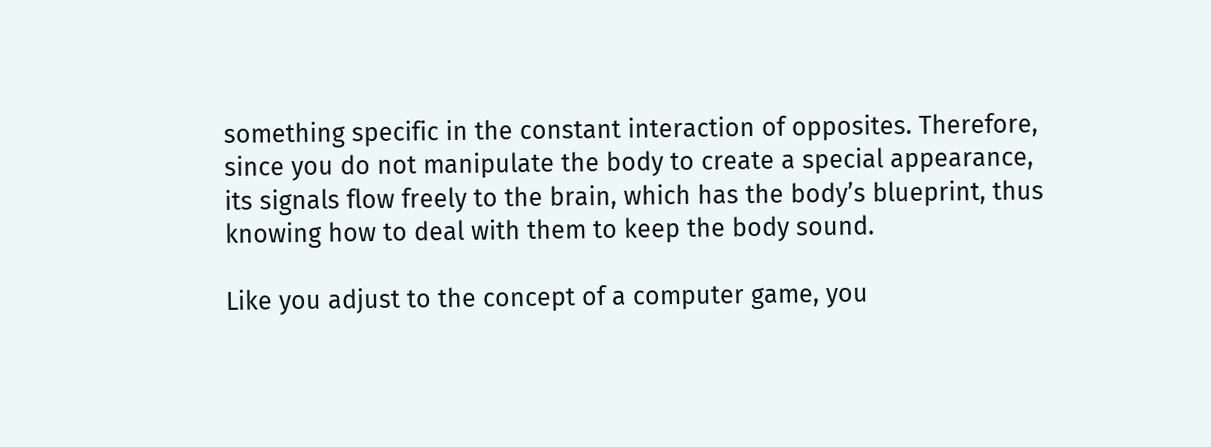something specific in the constant interaction of opposites. Therefore, since you do not manipulate the body to create a special appearance, its signals flow freely to the brain, which has the body’s blueprint, thus knowing how to deal with them to keep the body sound.

Like you adjust to the concept of a computer game, you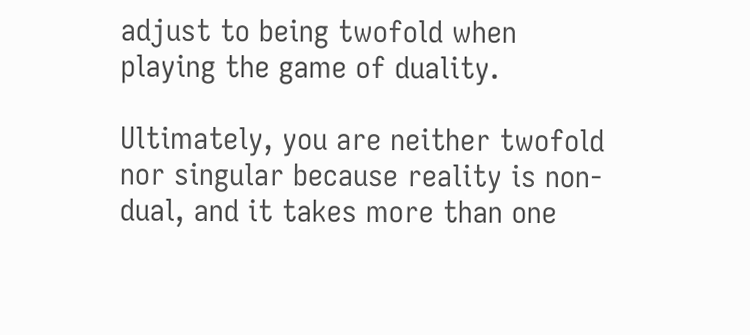adjust to being twofold when playing the game of duality.

Ultimately, you are neither twofold nor singular because reality is non-dual, and it takes more than one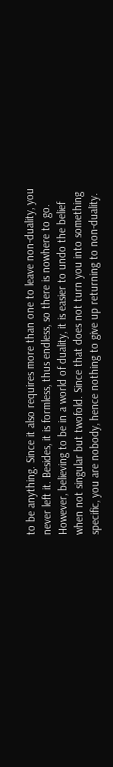to be anything. Since it also requires more than one to leave non-duality, you never left it. Besides, it is formless, thus endless, so there is nowhere to go. However, believing to be in a world of duality, it is easier to undo the belief when not singular but twofold. Since that does not turn you into something specific, you are nobody, hence nothing to give up returning to non-duality.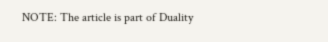NOTE: The article is part of Duality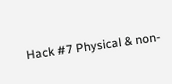Hack #7 Physical & non-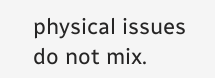physical issues do not mix.